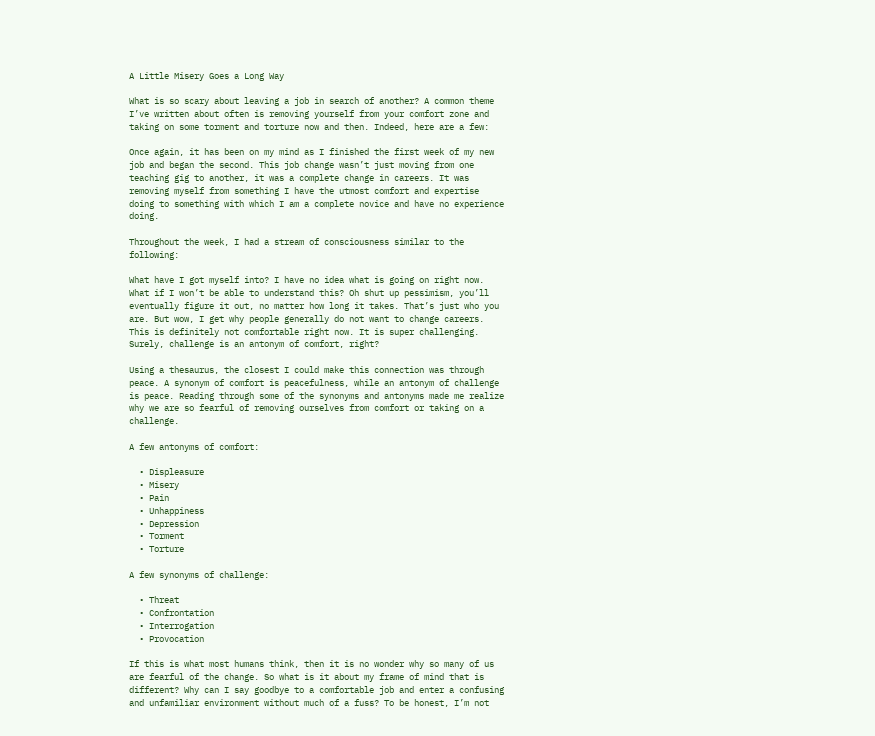A Little Misery Goes a Long Way

What is so scary about leaving a job in search of another? A common theme I’ve written about often is removing yourself from your comfort zone and taking on some torment and torture now and then. Indeed, here are a few:

Once again, it has been on my mind as I finished the first week of my new job and began the second. This job change wasn’t just moving from one teaching gig to another, it was a complete change in careers. It was removing myself from something I have the utmost comfort and expertise doing to something with which I am a complete novice and have no experience doing.

Throughout the week, I had a stream of consciousness similar to the following:

What have I got myself into? I have no idea what is going on right now. What if I won’t be able to understand this? Oh shut up pessimism, you’ll eventually figure it out, no matter how long it takes. That’s just who you are. But wow, I get why people generally do not want to change careers. This is definitely not comfortable right now. It is super challenging. Surely, challenge is an antonym of comfort, right?

Using a thesaurus, the closest I could make this connection was through peace. A synonym of comfort is peacefulness, while an antonym of challenge is peace. Reading through some of the synonyms and antonyms made me realize why we are so fearful of removing ourselves from comfort or taking on a challenge.

A few antonyms of comfort:

  • Displeasure
  • Misery
  • Pain
  • Unhappiness
  • Depression
  • Torment
  • Torture

A few synonyms of challenge:

  • Threat
  • Confrontation
  • Interrogation
  • Provocation

If this is what most humans think, then it is no wonder why so many of us are fearful of the change. So what is it about my frame of mind that is different? Why can I say goodbye to a comfortable job and enter a confusing and unfamiliar environment without much of a fuss? To be honest, I’m not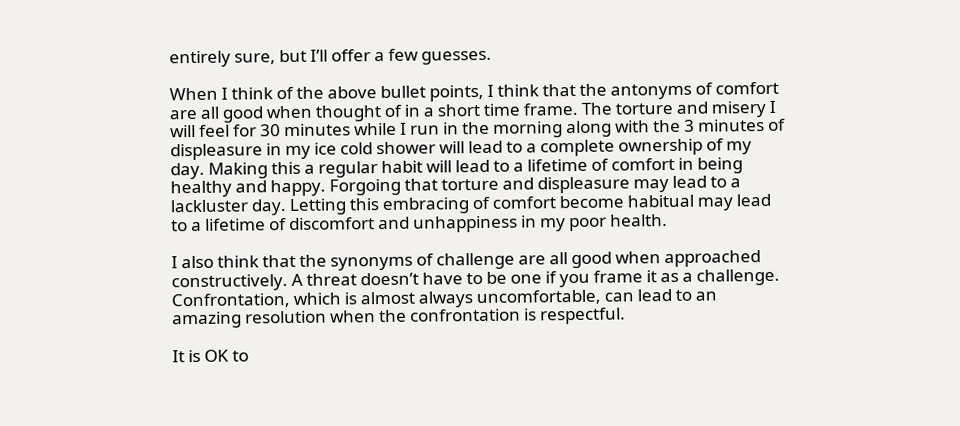entirely sure, but I’ll offer a few guesses.

When I think of the above bullet points, I think that the antonyms of comfort are all good when thought of in a short time frame. The torture and misery I will feel for 30 minutes while I run in the morning along with the 3 minutes of displeasure in my ice cold shower will lead to a complete ownership of my day. Making this a regular habit will lead to a lifetime of comfort in being healthy and happy. Forgoing that torture and displeasure may lead to a lackluster day. Letting this embracing of comfort become habitual may lead to a lifetime of discomfort and unhappiness in my poor health.

I also think that the synonyms of challenge are all good when approached constructively. A threat doesn’t have to be one if you frame it as a challenge. Confrontation, which is almost always uncomfortable, can lead to an amazing resolution when the confrontation is respectful.

It is OK to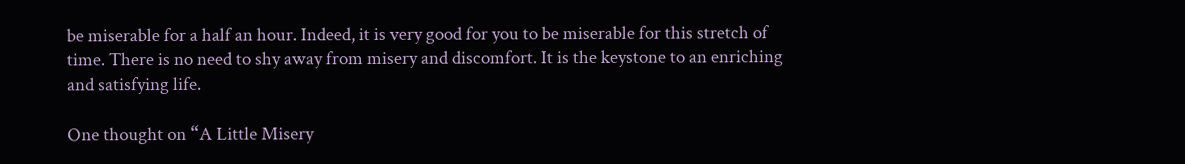be miserable for a half an hour. Indeed, it is very good for you to be miserable for this stretch of time. There is no need to shy away from misery and discomfort. It is the keystone to an enriching and satisfying life.

One thought on “A Little Misery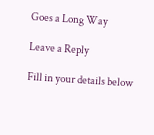Goes a Long Way

Leave a Reply

Fill in your details below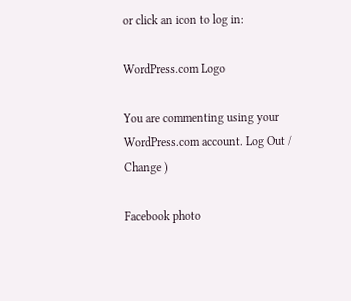or click an icon to log in:

WordPress.com Logo

You are commenting using your WordPress.com account. Log Out /  Change )

Facebook photo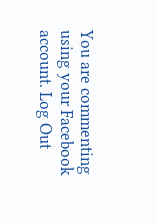You are commenting using your Facebook account. Log Out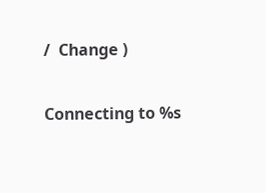/  Change )

Connecting to %s